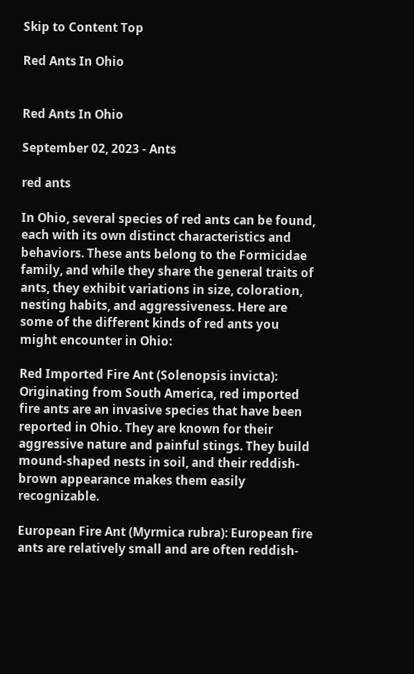Skip to Content Top

Red Ants In Ohio


Red Ants In Ohio

September 02, 2023 - Ants

red ants

In Ohio, several species of red ants can be found, each with its own distinct characteristics and behaviors. These ants belong to the Formicidae family, and while they share the general traits of ants, they exhibit variations in size, coloration, nesting habits, and aggressiveness. Here are some of the different kinds of red ants you might encounter in Ohio:

Red Imported Fire Ant (Solenopsis invicta): Originating from South America, red imported fire ants are an invasive species that have been reported in Ohio. They are known for their aggressive nature and painful stings. They build mound-shaped nests in soil, and their reddish-brown appearance makes them easily recognizable.

European Fire Ant (Myrmica rubra): European fire ants are relatively small and are often reddish-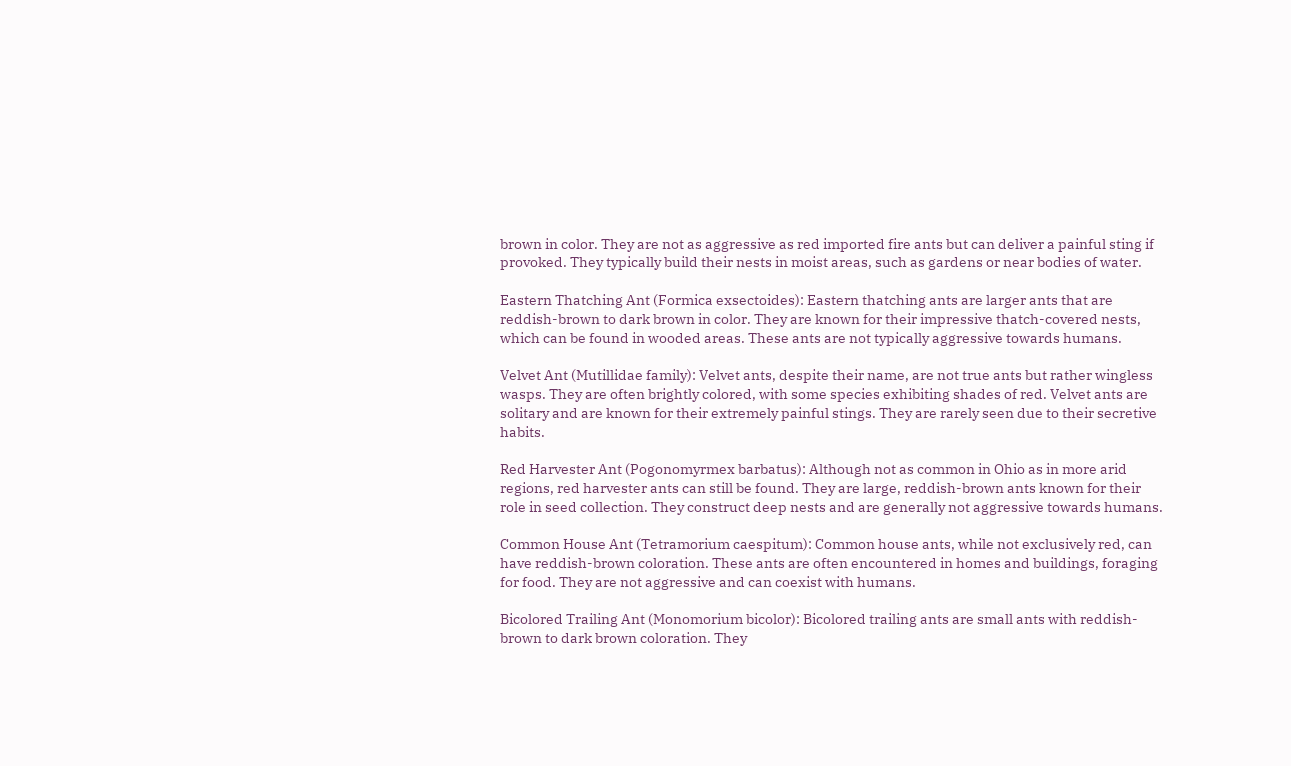brown in color. They are not as aggressive as red imported fire ants but can deliver a painful sting if provoked. They typically build their nests in moist areas, such as gardens or near bodies of water.

Eastern Thatching Ant (Formica exsectoides): Eastern thatching ants are larger ants that are reddish-brown to dark brown in color. They are known for their impressive thatch-covered nests, which can be found in wooded areas. These ants are not typically aggressive towards humans.

Velvet Ant (Mutillidae family): Velvet ants, despite their name, are not true ants but rather wingless wasps. They are often brightly colored, with some species exhibiting shades of red. Velvet ants are solitary and are known for their extremely painful stings. They are rarely seen due to their secretive habits.

Red Harvester Ant (Pogonomyrmex barbatus): Although not as common in Ohio as in more arid regions, red harvester ants can still be found. They are large, reddish-brown ants known for their role in seed collection. They construct deep nests and are generally not aggressive towards humans.

Common House Ant (Tetramorium caespitum): Common house ants, while not exclusively red, can have reddish-brown coloration. These ants are often encountered in homes and buildings, foraging for food. They are not aggressive and can coexist with humans.

Bicolored Trailing Ant (Monomorium bicolor): Bicolored trailing ants are small ants with reddish-brown to dark brown coloration. They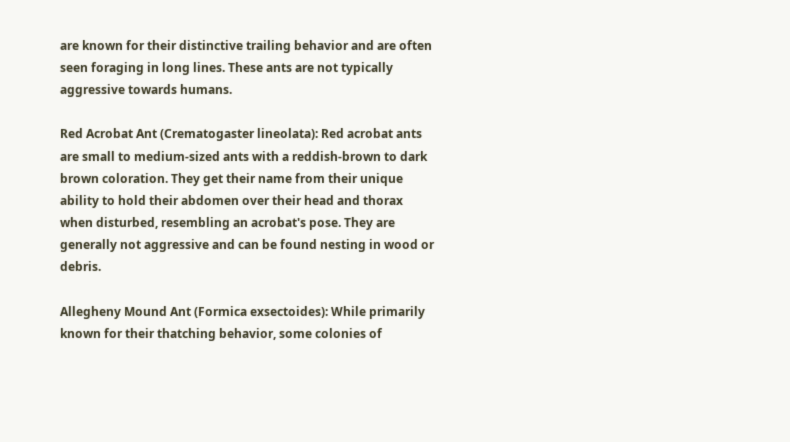are known for their distinctive trailing behavior and are often seen foraging in long lines. These ants are not typically aggressive towards humans.

Red Acrobat Ant (Crematogaster lineolata): Red acrobat ants are small to medium-sized ants with a reddish-brown to dark brown coloration. They get their name from their unique ability to hold their abdomen over their head and thorax when disturbed, resembling an acrobat's pose. They are generally not aggressive and can be found nesting in wood or debris.

Allegheny Mound Ant (Formica exsectoides): While primarily known for their thatching behavior, some colonies of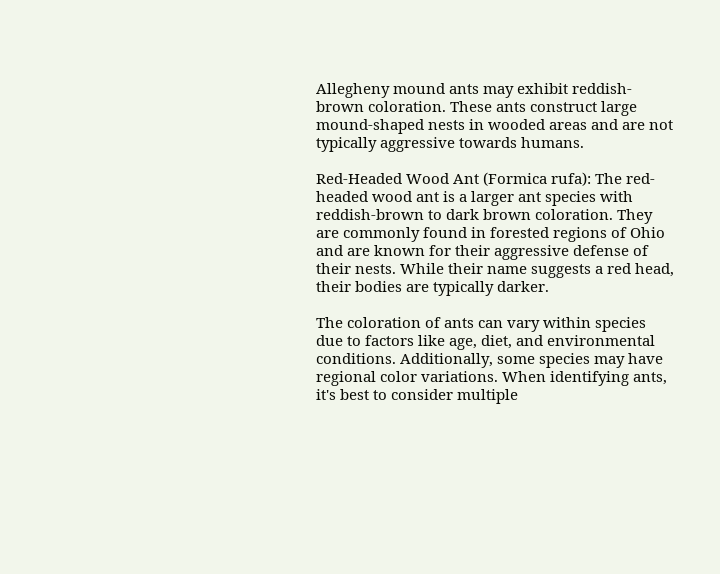Allegheny mound ants may exhibit reddish-brown coloration. These ants construct large mound-shaped nests in wooded areas and are not typically aggressive towards humans.

Red-Headed Wood Ant (Formica rufa): The red-headed wood ant is a larger ant species with reddish-brown to dark brown coloration. They are commonly found in forested regions of Ohio and are known for their aggressive defense of their nests. While their name suggests a red head, their bodies are typically darker.

The coloration of ants can vary within species due to factors like age, diet, and environmental conditions. Additionally, some species may have regional color variations. When identifying ants, it's best to consider multiple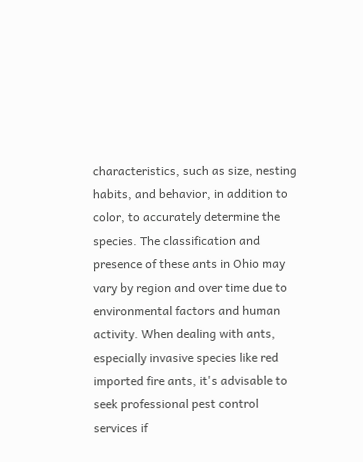characteristics, such as size, nesting habits, and behavior, in addition to color, to accurately determine the species. The classification and presence of these ants in Ohio may vary by region and over time due to environmental factors and human activity. When dealing with ants, especially invasive species like red imported fire ants, it's advisable to seek professional pest control services if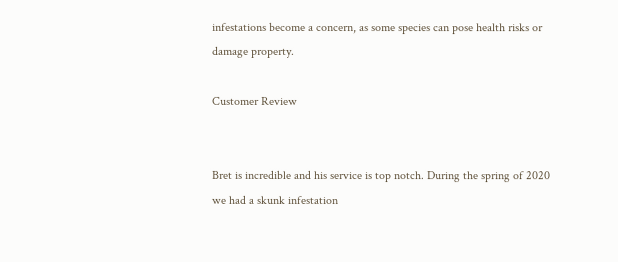infestations become a concern, as some species can pose health risks or damage property.

Customer Review


Bret is incredible and his service is top notch. During the spring of 2020 we had a skunk infestation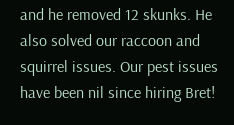and he removed 12 skunks. He also solved our raccoon and squirrel issues. Our pest issues have been nil since hiring Bret!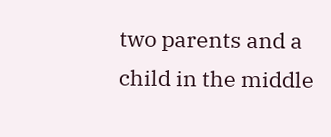two parents and a child in the middle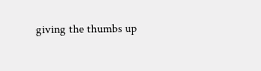giving the thumbs up